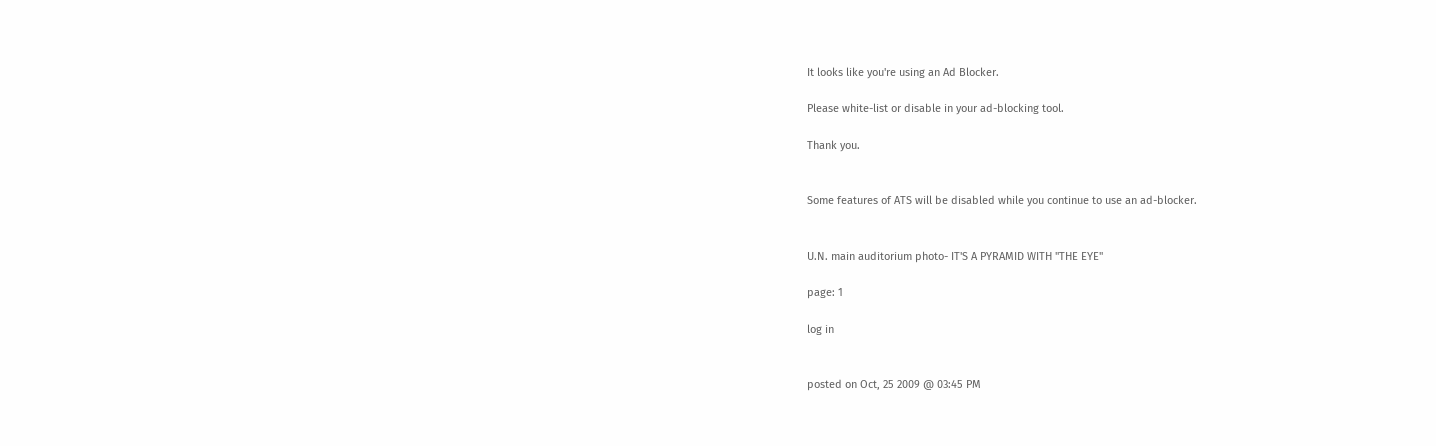It looks like you're using an Ad Blocker.

Please white-list or disable in your ad-blocking tool.

Thank you.


Some features of ATS will be disabled while you continue to use an ad-blocker.


U.N. main auditorium photo- IT'S A PYRAMID WITH "THE EYE"

page: 1

log in


posted on Oct, 25 2009 @ 03:45 PM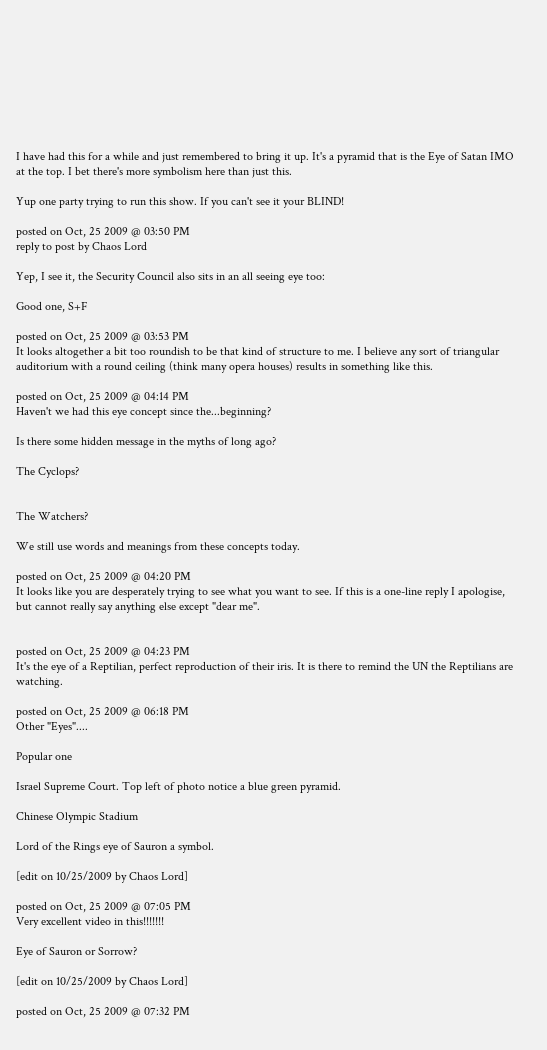I have had this for a while and just remembered to bring it up. It's a pyramid that is the Eye of Satan IMO at the top. I bet there's more symbolism here than just this.

Yup one party trying to run this show. If you can't see it your BLIND!

posted on Oct, 25 2009 @ 03:50 PM
reply to post by Chaos Lord

Yep, I see it, the Security Council also sits in an all seeing eye too:

Good one, S+F

posted on Oct, 25 2009 @ 03:53 PM
It looks altogether a bit too roundish to be that kind of structure to me. I believe any sort of triangular auditorium with a round ceiling (think many opera houses) results in something like this.

posted on Oct, 25 2009 @ 04:14 PM
Haven't we had this eye concept since the...beginning?

Is there some hidden message in the myths of long ago?

The Cyclops?


The Watchers?

We still use words and meanings from these concepts today.

posted on Oct, 25 2009 @ 04:20 PM
It looks like you are desperately trying to see what you want to see. If this is a one-line reply I apologise, but cannot really say anything else except "dear me".


posted on Oct, 25 2009 @ 04:23 PM
It's the eye of a Reptilian, perfect reproduction of their iris. It is there to remind the UN the Reptilians are watching.

posted on Oct, 25 2009 @ 06:18 PM
Other "Eyes"....

Popular one

Israel Supreme Court. Top left of photo notice a blue green pyramid.

Chinese Olympic Stadium

Lord of the Rings eye of Sauron a symbol.

[edit on 10/25/2009 by Chaos Lord]

posted on Oct, 25 2009 @ 07:05 PM
Very excellent video in this!!!!!!!

Eye of Sauron or Sorrow?

[edit on 10/25/2009 by Chaos Lord]

posted on Oct, 25 2009 @ 07:32 PM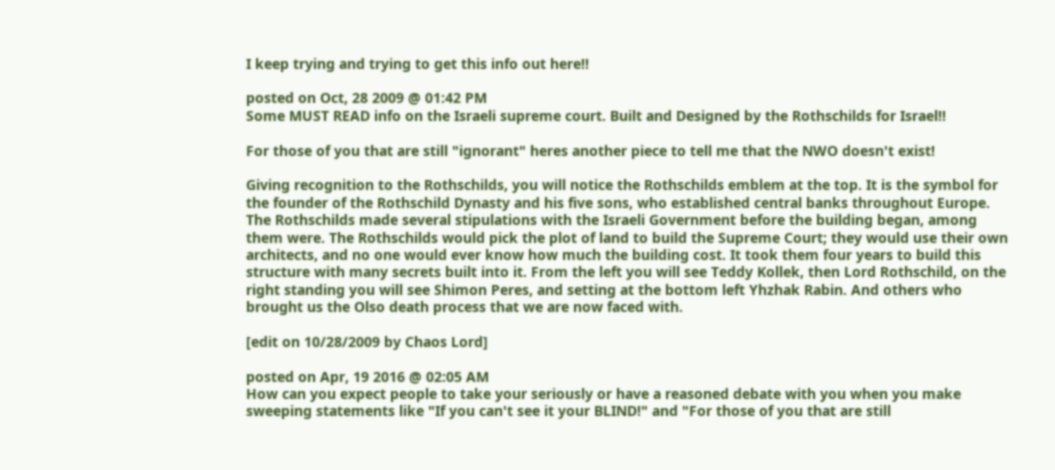I keep trying and trying to get this info out here!!

posted on Oct, 28 2009 @ 01:42 PM
Some MUST READ info on the Israeli supreme court. Built and Designed by the Rothschilds for Israel!!

For those of you that are still "ignorant" heres another piece to tell me that the NWO doesn't exist!

Giving recognition to the Rothschilds, you will notice the Rothschilds emblem at the top. It is the symbol for the founder of the Rothschild Dynasty and his five sons, who established central banks throughout Europe. The Rothschilds made several stipulations with the Israeli Government before the building began, among them were. The Rothschilds would pick the plot of land to build the Supreme Court; they would use their own architects, and no one would ever know how much the building cost. It took them four years to build this structure with many secrets built into it. From the left you will see Teddy Kollek, then Lord Rothschild, on the right standing you will see Shimon Peres, and setting at the bottom left Yhzhak Rabin. And others who brought us the Olso death process that we are now faced with.

[edit on 10/28/2009 by Chaos Lord]

posted on Apr, 19 2016 @ 02:05 AM
How can you expect people to take your seriously or have a reasoned debate with you when you make sweeping statements like "If you can't see it your BLIND!" and "For those of you that are still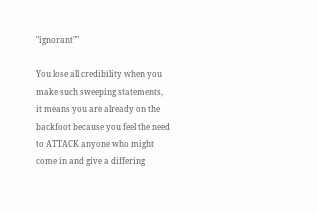"ignorant""

You lose all credibility when you make such sweeping statements, it means you are already on the backfoot because you feel the need to ATTACK anyone who might come in and give a differing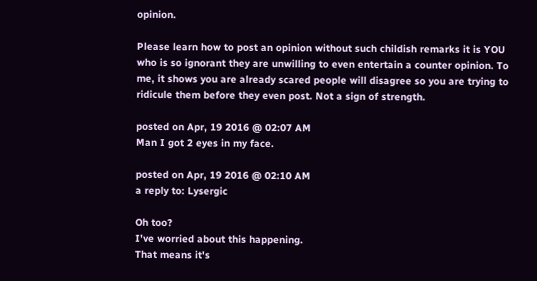opinion.

Please learn how to post an opinion without such childish remarks it is YOU who is so ignorant they are unwilling to even entertain a counter opinion. To me, it shows you are already scared people will disagree so you are trying to ridicule them before they even post. Not a sign of strength.

posted on Apr, 19 2016 @ 02:07 AM
Man I got 2 eyes in my face.

posted on Apr, 19 2016 @ 02:10 AM
a reply to: Lysergic

Oh too?
I've worried about this happening.
That means it's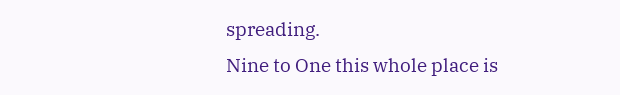spreading.
Nine to One this whole place is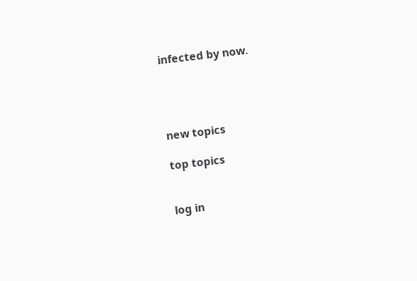infected by now.




new topics

top topics


log in